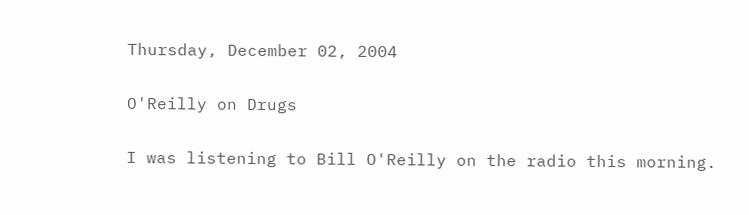Thursday, December 02, 2004

O'Reilly on Drugs

I was listening to Bill O'Reilly on the radio this morning.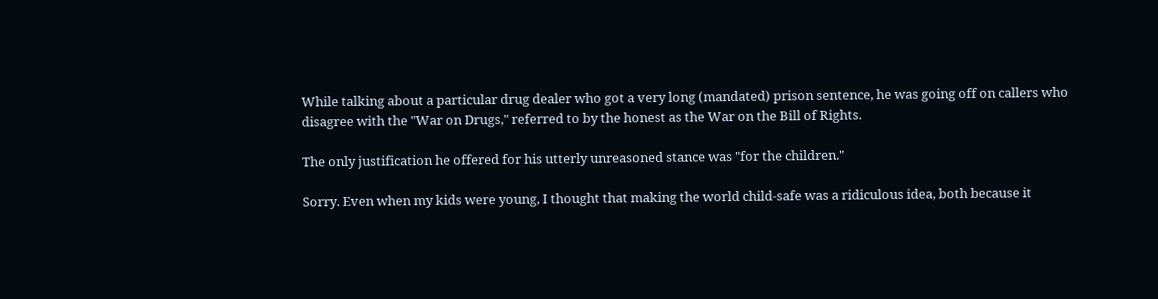While talking about a particular drug dealer who got a very long (mandated) prison sentence, he was going off on callers who disagree with the "War on Drugs," referred to by the honest as the War on the Bill of Rights.

The only justification he offered for his utterly unreasoned stance was "for the children."

Sorry. Even when my kids were young, I thought that making the world child-safe was a ridiculous idea, both because it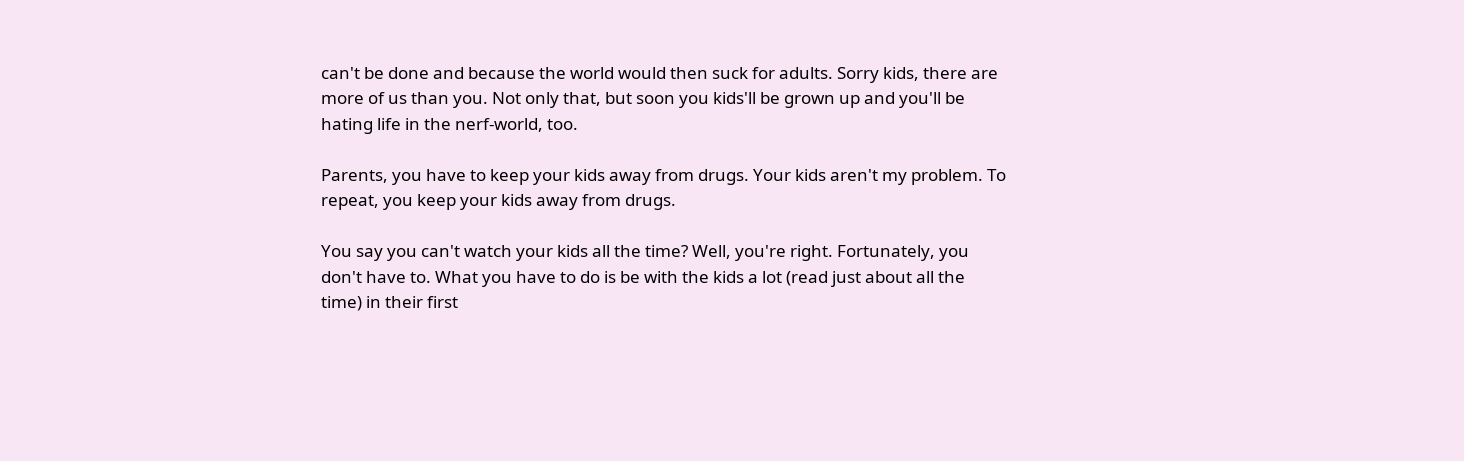can't be done and because the world would then suck for adults. Sorry kids, there are more of us than you. Not only that, but soon you kids'll be grown up and you'll be hating life in the nerf-world, too.

Parents, you have to keep your kids away from drugs. Your kids aren't my problem. To repeat, you keep your kids away from drugs.

You say you can't watch your kids all the time? Well, you're right. Fortunately, you don't have to. What you have to do is be with the kids a lot (read just about all the time) in their first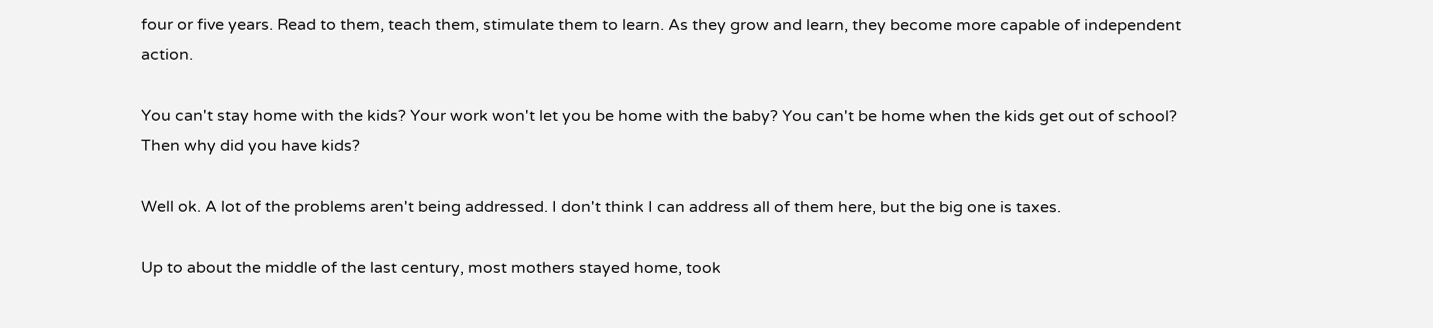four or five years. Read to them, teach them, stimulate them to learn. As they grow and learn, they become more capable of independent action.

You can't stay home with the kids? Your work won't let you be home with the baby? You can't be home when the kids get out of school? Then why did you have kids?

Well ok. A lot of the problems aren't being addressed. I don't think I can address all of them here, but the big one is taxes.

Up to about the middle of the last century, most mothers stayed home, took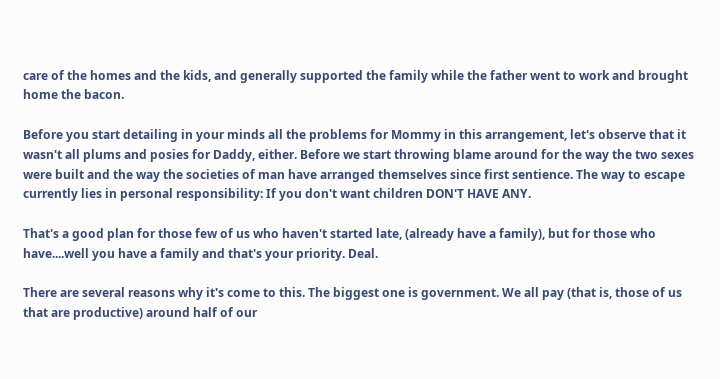care of the homes and the kids, and generally supported the family while the father went to work and brought home the bacon.

Before you start detailing in your minds all the problems for Mommy in this arrangement, let's observe that it wasn't all plums and posies for Daddy, either. Before we start throwing blame around for the way the two sexes were built and the way the societies of man have arranged themselves since first sentience. The way to escape currently lies in personal responsibility: If you don't want children DON'T HAVE ANY.

That's a good plan for those few of us who haven't started late, (already have a family), but for those who have....well you have a family and that's your priority. Deal.

There are several reasons why it's come to this. The biggest one is government. We all pay (that is, those of us that are productive) around half of our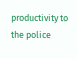productivity to the police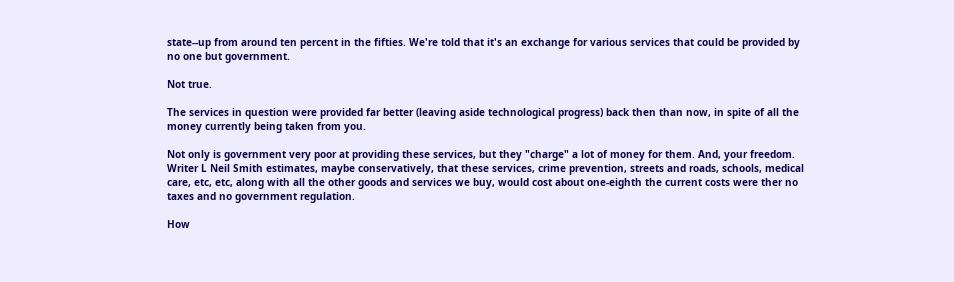state--up from around ten percent in the fifties. We're told that it's an exchange for various services that could be provided by no one but government.

Not true.

The services in question were provided far better (leaving aside technological progress) back then than now, in spite of all the money currently being taken from you.

Not only is government very poor at providing these services, but they "charge" a lot of money for them. And, your freedom. Writer L Neil Smith estimates, maybe conservatively, that these services, crime prevention, streets and roads, schools, medical care, etc, etc, along with all the other goods and services we buy, would cost about one-eighth the current costs were ther no taxes and no government regulation.

How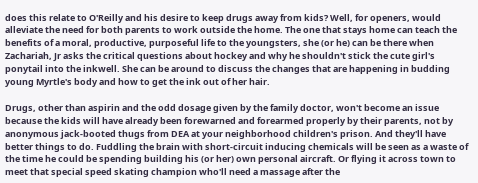does this relate to O'Reilly and his desire to keep drugs away from kids? Well, for openers, would alleviate the need for both parents to work outside the home. The one that stays home can teach the benefits of a moral, productive, purposeful life to the youngsters, she (or he) can be there when Zachariah, Jr asks the critical questions about hockey and why he shouldn't stick the cute girl's ponytail into the inkwell. She can be around to discuss the changes that are happening in budding young Myrtle's body and how to get the ink out of her hair.

Drugs, other than aspirin and the odd dosage given by the family doctor, won't become an issue because the kids will have already been forewarned and forearmed properly by their parents, not by anonymous jack-booted thugs from DEA at your neighborhood children's prison. And they'll have better things to do. Fuddling the brain with short-circuit inducing chemicals will be seen as a waste of the time he could be spending building his (or her) own personal aircraft. Or flying it across town to meet that special speed skating champion who'll need a massage after the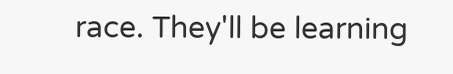race. They'll be learning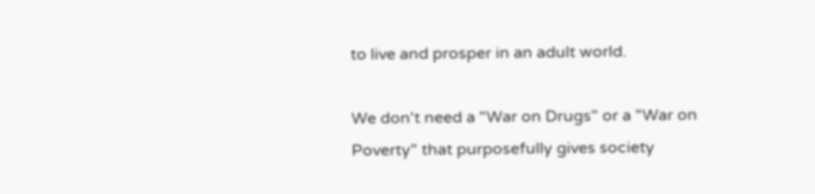to live and prosper in an adult world.

We don't need a "War on Drugs" or a "War on Poverty" that purposefully gives society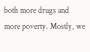both more drugs and more poverty. Mostly, we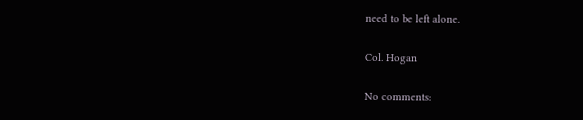need to be left alone.

Col. Hogan

No comments: